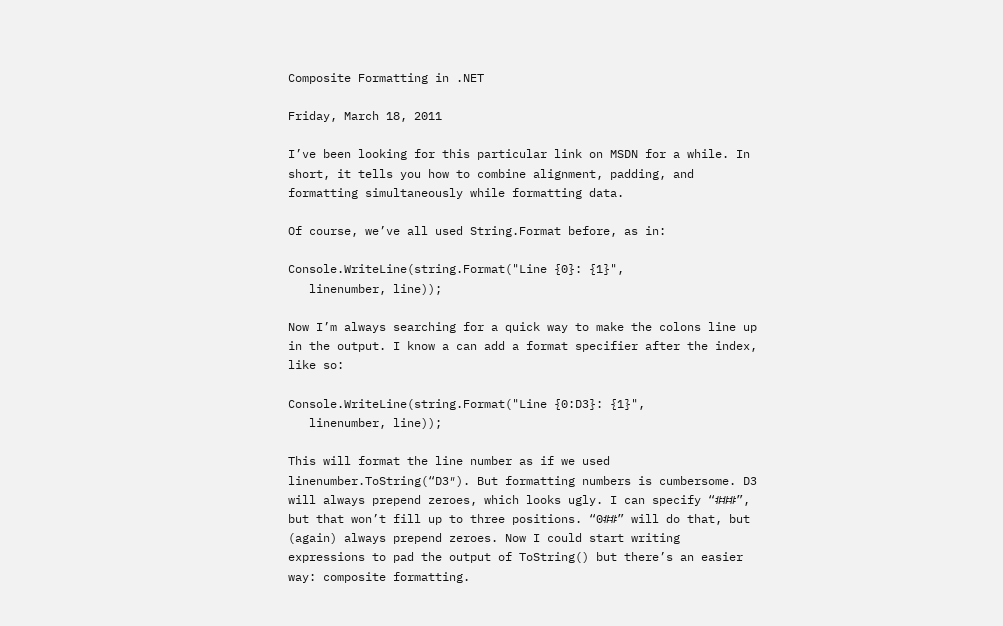Composite Formatting in .NET

Friday, March 18, 2011

I’ve been looking for this particular link on MSDN for a while. In short, it tells you how to combine alignment, padding, and formatting simultaneously while formatting data.

Of course, we’ve all used String.Format before, as in:

Console.WriteLine(string.Format("Line {0}: {1}",
   linenumber, line));

Now I’m always searching for a quick way to make the colons line up in the output. I know a can add a format specifier after the index, like so:

Console.WriteLine(string.Format("Line {0:D3}: {1}",
   linenumber, line));

This will format the line number as if we used linenumber.ToString(“D3″). But formatting numbers is cumbersome. D3 will always prepend zeroes, which looks ugly. I can specify “###”, but that won’t fill up to three positions. “0##” will do that, but (again) always prepend zeroes. Now I could start writing expressions to pad the output of ToString() but there’s an easier way: composite formatting.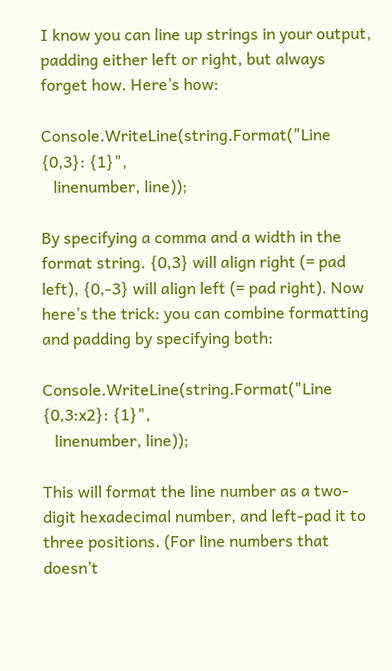I know you can line up strings in your output, padding either left or right, but always forget how. Here’s how:

Console.WriteLine(string.Format("Line {0,3}: {1}",
   linenumber, line));

By specifying a comma and a width in the format string. {0,3} will align right (= pad left), {0,-3} will align left (= pad right). Now here’s the trick: you can combine formatting and padding by specifying both:

Console.WriteLine(string.Format("Line {0,3:x2}: {1}",
   linenumber, line));

This will format the line number as a two-digit hexadecimal number, and left-pad it to three positions. (For line numbers that doesn’t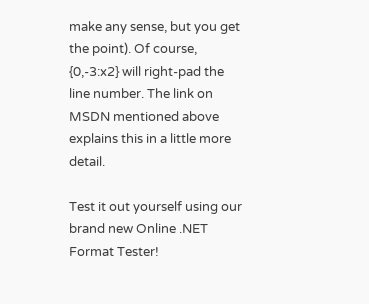make any sense, but you get the point). Of course, {0,-3:x2} will right-pad the line number. The link on MSDN mentioned above explains this in a little more detail.

Test it out yourself using our brand new Online .NET Format Tester!